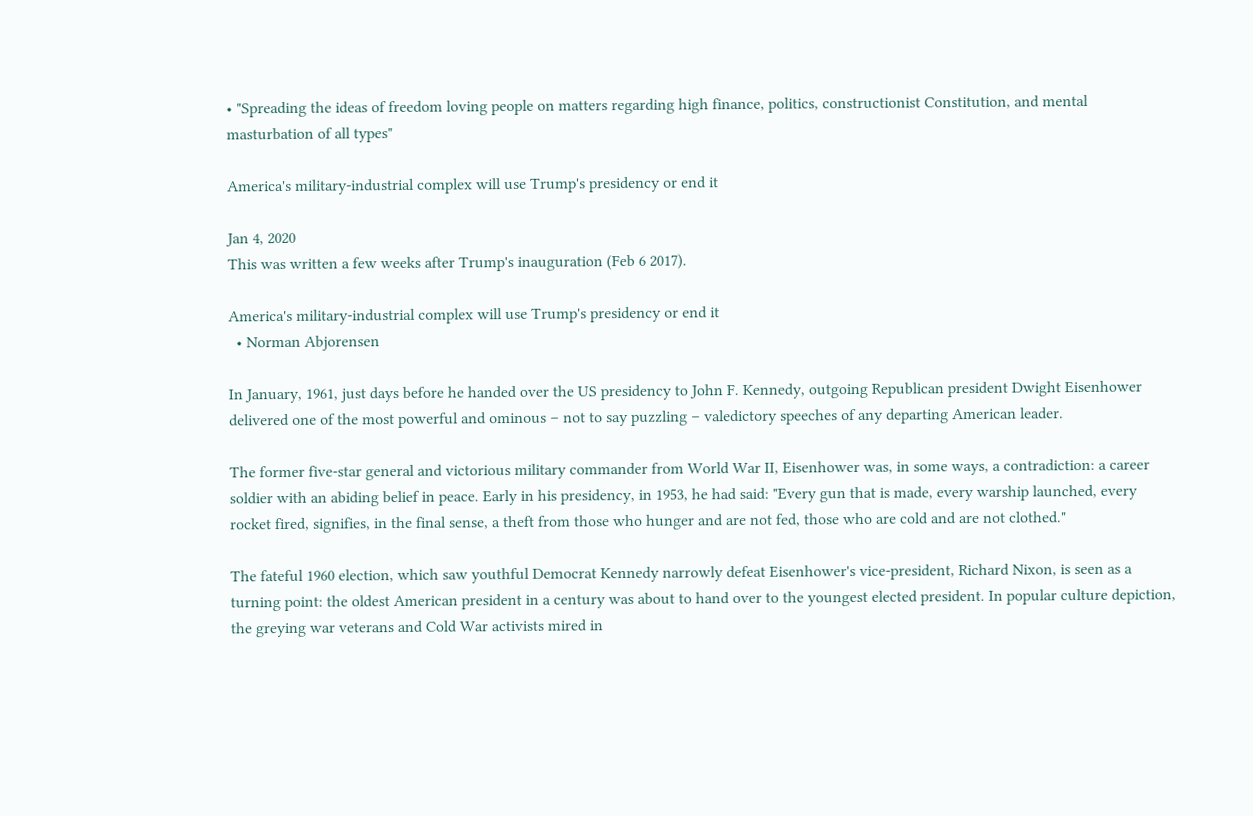• "Spreading the ideas of freedom loving people on matters regarding high finance, politics, constructionist Constitution, and mental masturbation of all types"

America's military-industrial complex will use Trump's presidency or end it

Jan 4, 2020
This was written a few weeks after Trump's inauguration (Feb 6 2017).

America's military-industrial complex will use Trump's presidency or end it
  • Norman Abjorensen

In January, 1961, just days before he handed over the US presidency to John F. Kennedy, outgoing Republican president Dwight Eisenhower delivered one of the most powerful and ominous – not to say puzzling – valedictory speeches of any departing American leader.

The former five-star general and victorious military commander from World War II, Eisenhower was, in some ways, a contradiction: a career soldier with an abiding belief in peace. Early in his presidency, in 1953, he had said: "Every gun that is made, every warship launched, every rocket fired, signifies, in the final sense, a theft from those who hunger and are not fed, those who are cold and are not clothed."

The fateful 1960 election, which saw youthful Democrat Kennedy narrowly defeat Eisenhower's vice-president, Richard Nixon, is seen as a turning point: the oldest American president in a century was about to hand over to the youngest elected president. In popular culture depiction, the greying war veterans and Cold War activists mired in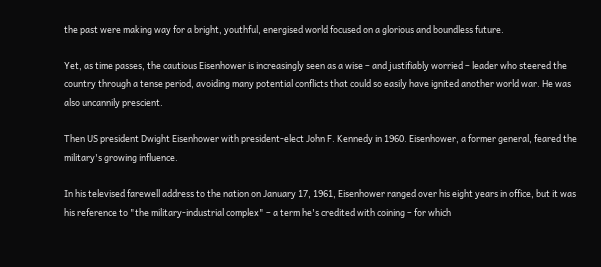the past were making way for a bright, youthful, energised world focused on a glorious and boundless future.

Yet, as time passes, the cautious Eisenhower is increasingly seen as a wise – and justifiably worried – leader who steered the country through a tense period, avoiding many potential conflicts that could so easily have ignited another world war. He was also uncannily prescient.

Then US president Dwight Eisenhower with president-elect John F. Kennedy in 1960. Eisenhower, a former general, feared the military's growing influence.

In his televised farewell address to the nation on January 17, 1961, Eisenhower ranged over his eight years in office, but it was his reference to "the military-industrial complex" – a term he's credited with coining – for which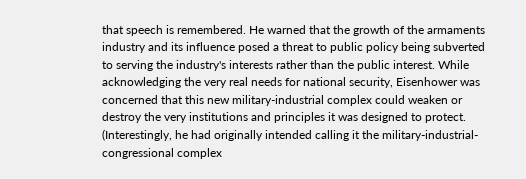that speech is remembered. He warned that the growth of the armaments industry and its influence posed a threat to public policy being subverted to serving the industry's interests rather than the public interest. While acknowledging the very real needs for national security, Eisenhower was concerned that this new military-industrial complex could weaken or destroy the very institutions and principles it was designed to protect. (Interestingly, he had originally intended calling it the military-industrial-congressional complex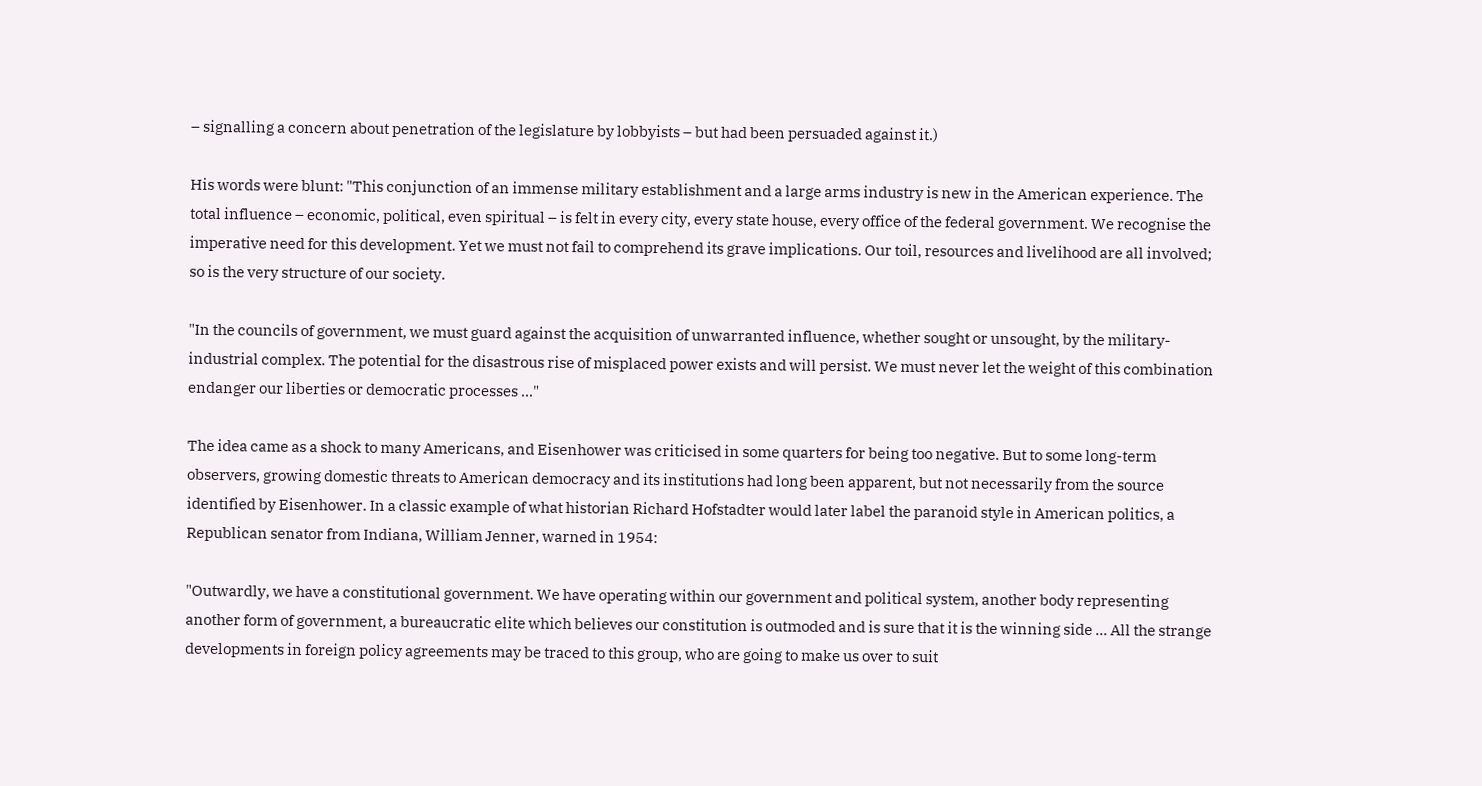– signalling a concern about penetration of the legislature by lobbyists – but had been persuaded against it.)

His words were blunt: "This conjunction of an immense military establishment and a large arms industry is new in the American experience. The total influence – economic, political, even spiritual – is felt in every city, every state house, every office of the federal government. We recognise the imperative need for this development. Yet we must not fail to comprehend its grave implications. Our toil, resources and livelihood are all involved; so is the very structure of our society.

"In the councils of government, we must guard against the acquisition of unwarranted influence, whether sought or unsought, by the military-industrial complex. The potential for the disastrous rise of misplaced power exists and will persist. We must never let the weight of this combination endanger our liberties or democratic processes ..."

The idea came as a shock to many Americans, and Eisenhower was criticised in some quarters for being too negative. But to some long-term observers, growing domestic threats to American democracy and its institutions had long been apparent, but not necessarily from the source identified by Eisenhower. In a classic example of what historian Richard Hofstadter would later label the paranoid style in American politics, a Republican senator from Indiana, William Jenner, warned in 1954:

"Outwardly, we have a constitutional government. We have operating within our government and political system, another body representing another form of government, a bureaucratic elite which believes our constitution is outmoded and is sure that it is the winning side ... All the strange developments in foreign policy agreements may be traced to this group, who are going to make us over to suit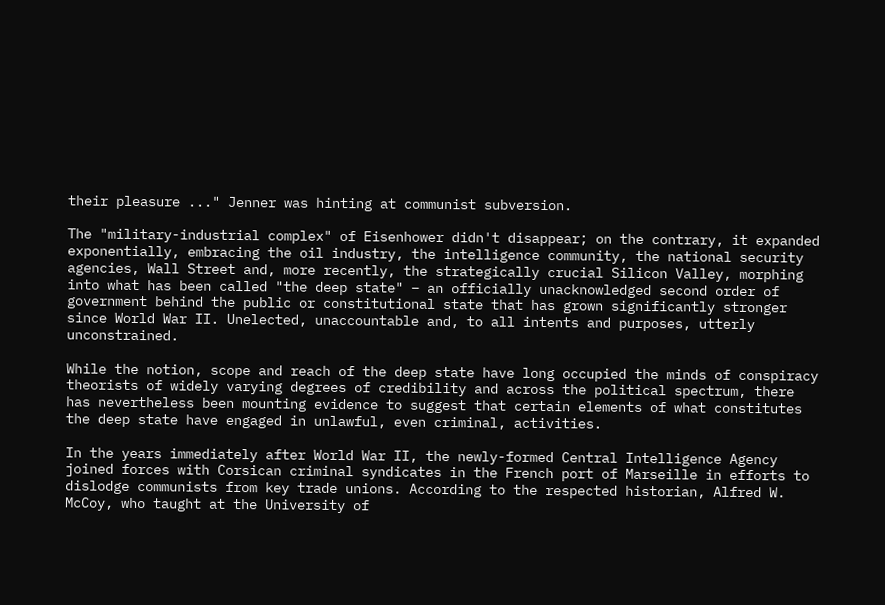their pleasure ..." Jenner was hinting at communist subversion.

The "military-industrial complex" of Eisenhower didn't disappear; on the contrary, it expanded exponentially, embracing the oil industry, the intelligence community, the national security agencies, Wall Street and, more recently, the strategically crucial Silicon Valley, morphing into what has been called "the deep state" – an officially unacknowledged second order of government behind the public or constitutional state that has grown significantly stronger since World War II. Unelected, unaccountable and, to all intents and purposes, utterly unconstrained.

While the notion, scope and reach of the deep state have long occupied the minds of conspiracy theorists of widely varying degrees of credibility and across the political spectrum, there has nevertheless been mounting evidence to suggest that certain elements of what constitutes the deep state have engaged in unlawful, even criminal, activities.

In the years immediately after World War II, the newly-formed Central Intelligence Agency joined forces with Corsican criminal syndicates in the French port of Marseille in efforts to dislodge communists from key trade unions. According to the respected historian, Alfred W. McCoy, who taught at the University of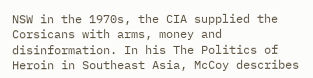NSW in the 1970s, the CIA supplied the Corsicans with arms, money and disinformation. In his The Politics of Heroin in Southeast Asia, McCoy describes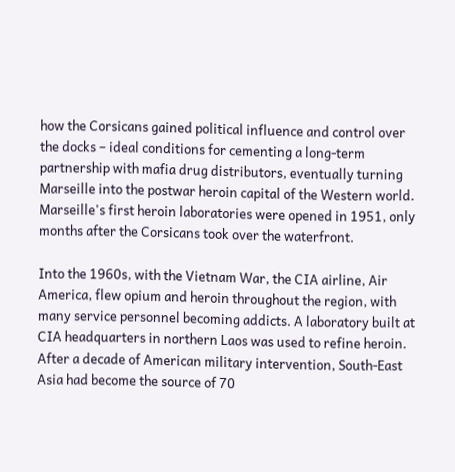how the Corsicans gained political influence and control over the docks – ideal conditions for cementing a long-term partnership with mafia drug distributors, eventually turning Marseille into the postwar heroin capital of the Western world. Marseille's first heroin laboratories were opened in 1951, only months after the Corsicans took over the waterfront.

Into the 1960s, with the Vietnam War, the CIA airline, Air America, flew opium and heroin throughout the region, with many service personnel becoming addicts. A laboratory built at CIA headquarters in northern Laos was used to refine heroin. After a decade of American military intervention, South-East Asia had become the source of 70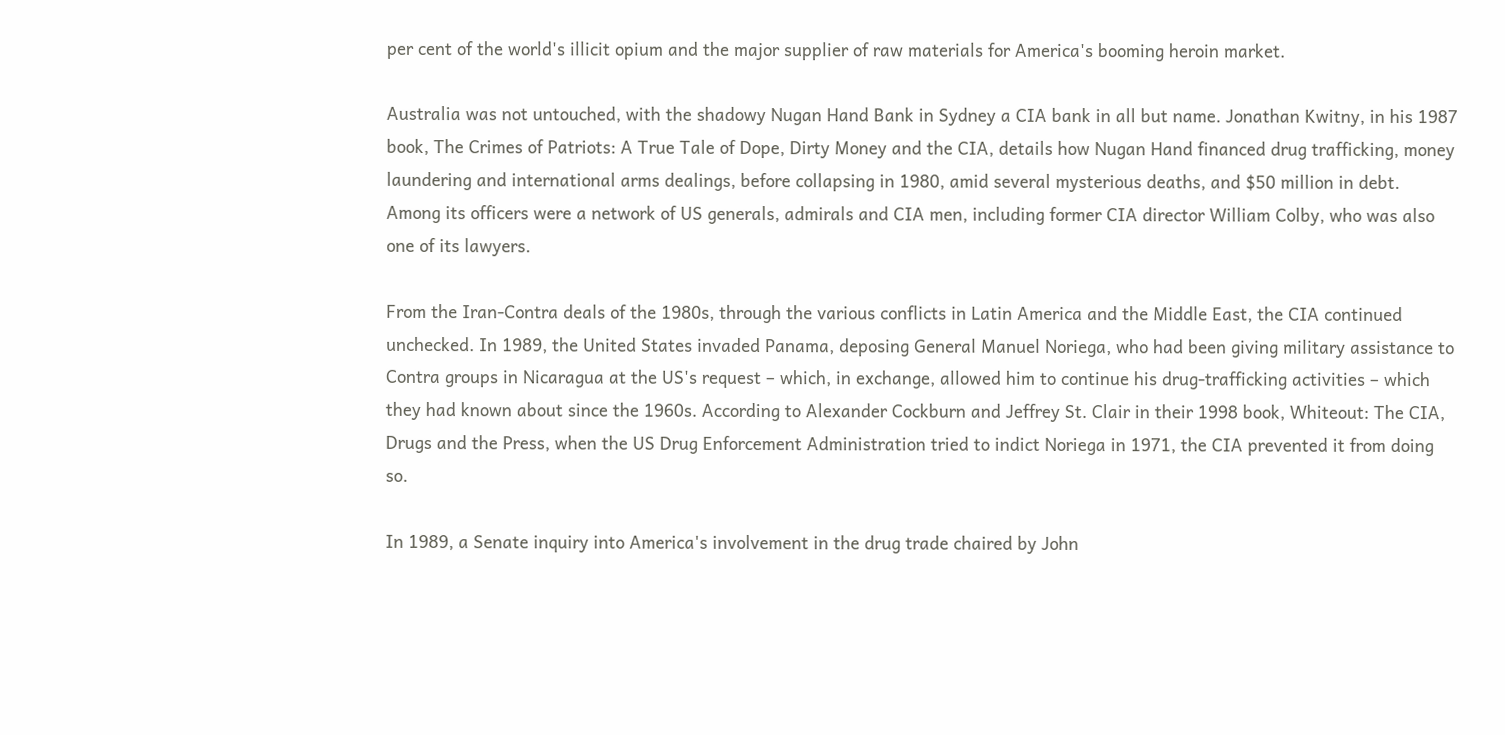per cent of the world's illicit opium and the major supplier of raw materials for America's booming heroin market.

Australia was not untouched, with the shadowy Nugan Hand Bank in Sydney a CIA bank in all but name. Jonathan Kwitny, in his 1987 book, The Crimes of Patriots: A True Tale of Dope, Dirty Money and the CIA, details how Nugan Hand financed drug trafficking, money laundering and international arms dealings, before collapsing in 1980, amid several mysterious deaths, and $50 million in debt. Among its officers were a network of US generals, admirals and CIA men, including former CIA director William Colby, who was also one of its lawyers.

From the Iran-Contra deals of the 1980s, through the various conflicts in Latin America and the Middle East, the CIA continued unchecked. In 1989, the United States invaded Panama, deposing General Manuel Noriega, who had been giving military assistance to Contra groups in Nicaragua at the US's request – which, in exchange, allowed him to continue his drug-trafficking activities – which they had known about since the 1960s. According to Alexander Cockburn and Jeffrey St. Clair in their 1998 book, Whiteout: The CIA, Drugs and the Press, when the US Drug Enforcement Administration tried to indict Noriega in 1971, the CIA prevented it from doing so.

In 1989, a Senate inquiry into America's involvement in the drug trade chaired by John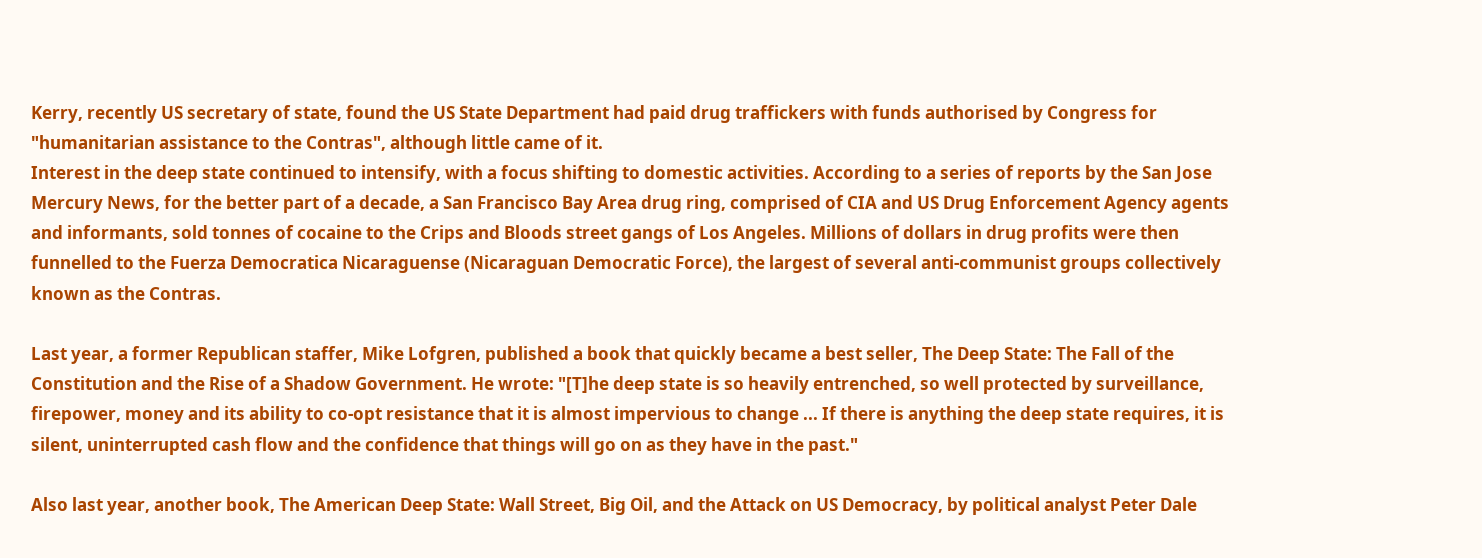Kerry, recently US secretary of state, found the US State Department had paid drug traffickers with funds authorised by Congress for "humanitarian assistance to the Contras", although little came of it.
Interest in the deep state continued to intensify, with a focus shifting to domestic activities. According to a series of reports by the San Jose Mercury News, for the better part of a decade, a San Francisco Bay Area drug ring, comprised of CIA and US Drug Enforcement Agency agents and informants, sold tonnes of cocaine to the Crips and Bloods street gangs of Los Angeles. Millions of dollars in drug profits were then funnelled to the Fuerza Democratica Nicaraguense (Nicaraguan Democratic Force), the largest of several anti-communist groups collectively known as the Contras.

Last year, a former Republican staffer, Mike Lofgren, published a book that quickly became a best seller, The Deep State: The Fall of the Constitution and the Rise of a Shadow Government. He wrote: "[T]he deep state is so heavily entrenched, so well protected by surveillance, firepower, money and its ability to co-opt resistance that it is almost impervious to change ... If there is anything the deep state requires, it is silent, uninterrupted cash flow and the confidence that things will go on as they have in the past."

Also last year, another book, The American Deep State: Wall Street, Big Oil, and the Attack on US Democracy, by political analyst Peter Dale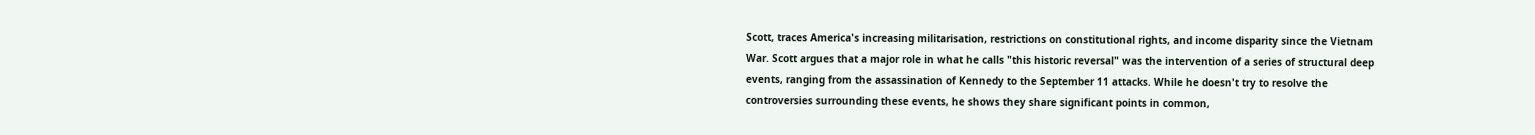Scott, traces America's increasing militarisation, restrictions on constitutional rights, and income disparity since the Vietnam War. Scott argues that a major role in what he calls "this historic reversal" was the intervention of a series of structural deep events, ranging from the assassination of Kennedy to the September 11 attacks. While he doesn't try to resolve the controversies surrounding these events, he shows they share significant points in common,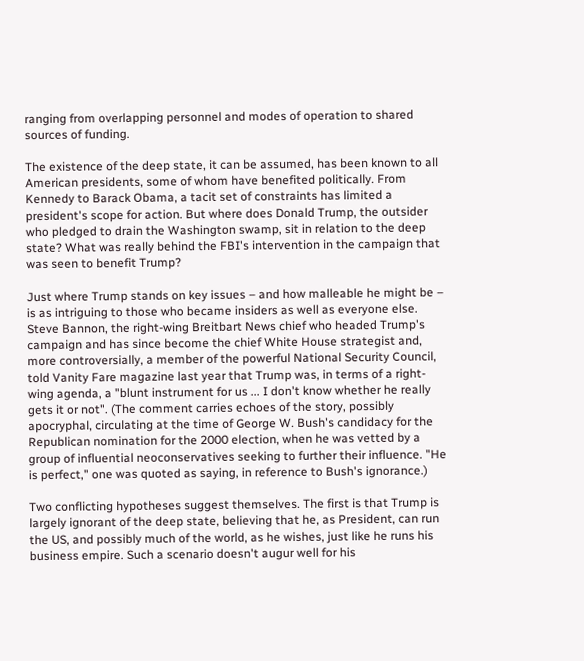ranging from overlapping personnel and modes of operation to shared sources of funding.

The existence of the deep state, it can be assumed, has been known to all American presidents, some of whom have benefited politically. From Kennedy to Barack Obama, a tacit set of constraints has limited a president's scope for action. But where does Donald Trump, the outsider who pledged to drain the Washington swamp, sit in relation to the deep state? What was really behind the FBI's intervention in the campaign that was seen to benefit Trump?

Just where Trump stands on key issues – and how malleable he might be – is as intriguing to those who became insiders as well as everyone else. Steve Bannon, the right-wing Breitbart News chief who headed Trump's campaign and has since become the chief White House strategist and, more controversially, a member of the powerful National Security Council, told Vanity Fare magazine last year that Trump was, in terms of a right-wing agenda, a "blunt instrument for us ... I don't know whether he really gets it or not". (The comment carries echoes of the story, possibly apocryphal, circulating at the time of George W. Bush's candidacy for the Republican nomination for the 2000 election, when he was vetted by a group of influential neoconservatives seeking to further their influence. "He is perfect," one was quoted as saying, in reference to Bush's ignorance.)

Two conflicting hypotheses suggest themselves. The first is that Trump is largely ignorant of the deep state, believing that he, as President, can run the US, and possibly much of the world, as he wishes, just like he runs his business empire. Such a scenario doesn't augur well for his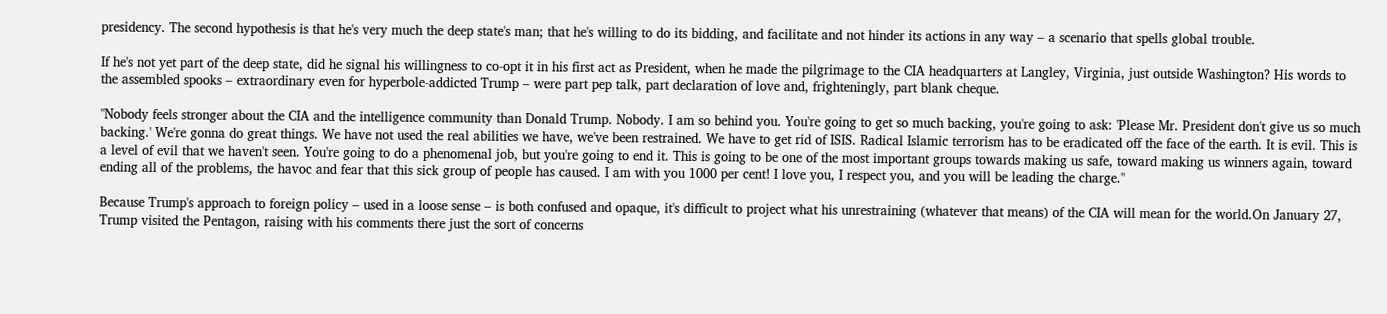presidency. The second hypothesis is that he's very much the deep state's man; that he's willing to do its bidding, and facilitate and not hinder its actions in any way – a scenario that spells global trouble.

If he's not yet part of the deep state, did he signal his willingness to co-opt it in his first act as President, when he made the pilgrimage to the CIA headquarters at Langley, Virginia, just outside Washington? His words to the assembled spooks – extraordinary even for hyperbole-addicted Trump – were part pep talk, part declaration of love and, frighteningly, part blank cheque.

"Nobody feels stronger about the CIA and the intelligence community than Donald Trump. Nobody. I am so behind you. You're going to get so much backing, you're going to ask: 'Please Mr. President don't give us so much backing.' We're gonna do great things. We have not used the real abilities we have, we've been restrained. We have to get rid of ISIS. Radical Islamic terrorism has to be eradicated off the face of the earth. It is evil. This is a level of evil that we haven't seen. You're going to do a phenomenal job, but you're going to end it. This is going to be one of the most important groups towards making us safe, toward making us winners again, toward ending all of the problems, the havoc and fear that this sick group of people has caused. I am with you 1000 per cent! I love you, I respect you, and you will be leading the charge."

Because Trump's approach to foreign policy – used in a loose sense – is both confused and opaque, it's difficult to project what his unrestraining (whatever that means) of the CIA will mean for the world.On January 27, Trump visited the Pentagon, raising with his comments there just the sort of concerns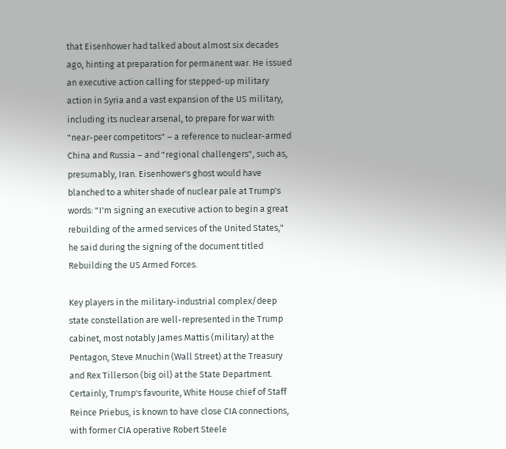that Eisenhower had talked about almost six decades ago, hinting at preparation for permanent war. He issued an executive action calling for stepped-up military action in Syria and a vast expansion of the US military, including its nuclear arsenal, to prepare for war with "near-peer competitors" – a reference to nuclear-armed China and Russia – and "regional challengers", such as, presumably, Iran. Eisenhower's ghost would have blanched to a whiter shade of nuclear pale at Trump's words: "I'm signing an executive action to begin a great rebuilding of the armed services of the United States," he said during the signing of the document titled Rebuilding the US Armed Forces.

Key players in the military-industrial complex/deep state constellation are well-represented in the Trump cabinet, most notably James Mattis (military) at the Pentagon, Steve Mnuchin (Wall Street) at the Treasury and Rex Tillerson (big oil) at the State Department. Certainly, Trump's favourite, White House chief of Staff Reince Priebus, is known to have close CIA connections, with former CIA operative Robert Steele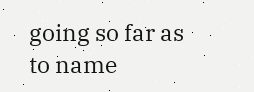going so far as to name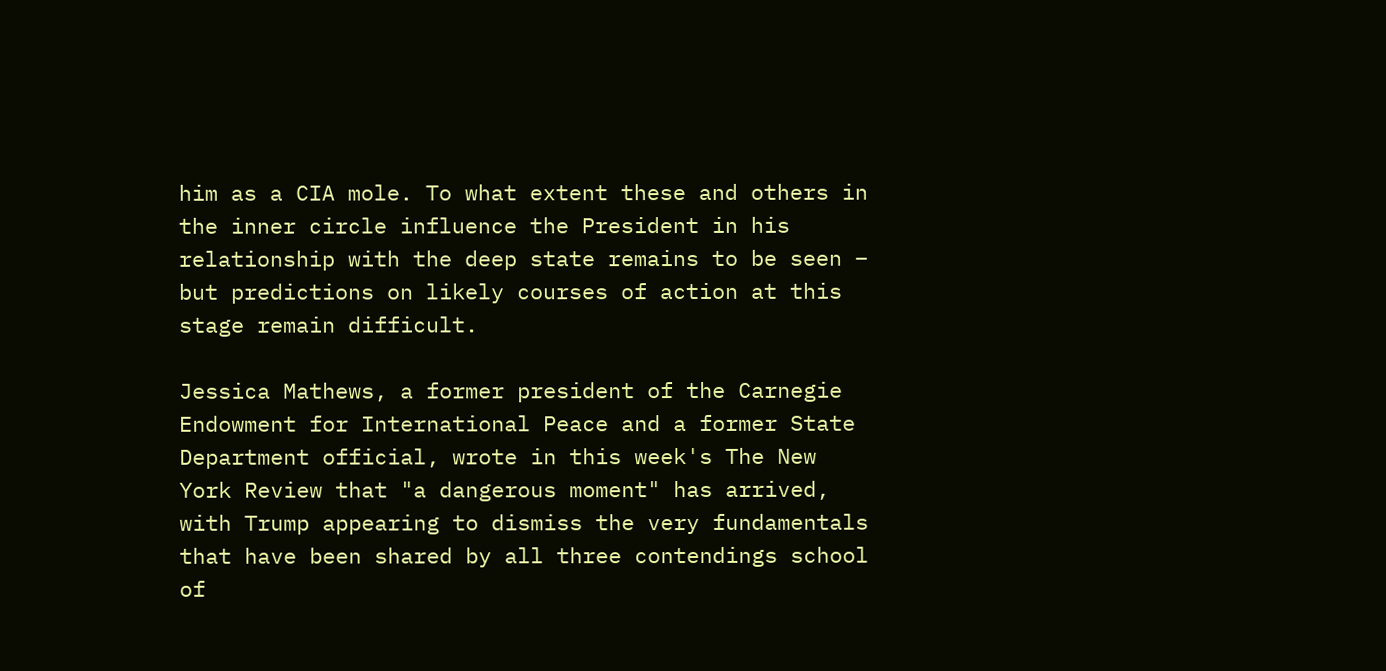him as a CIA mole. To what extent these and others in the inner circle influence the President in his relationship with the deep state remains to be seen – but predictions on likely courses of action at this stage remain difficult.

Jessica Mathews, a former president of the Carnegie Endowment for International Peace and a former State Department official, wrote in this week's The New York Review that "a dangerous moment" has arrived, with Trump appearing to dismiss the very fundamentals that have been shared by all three contendings school of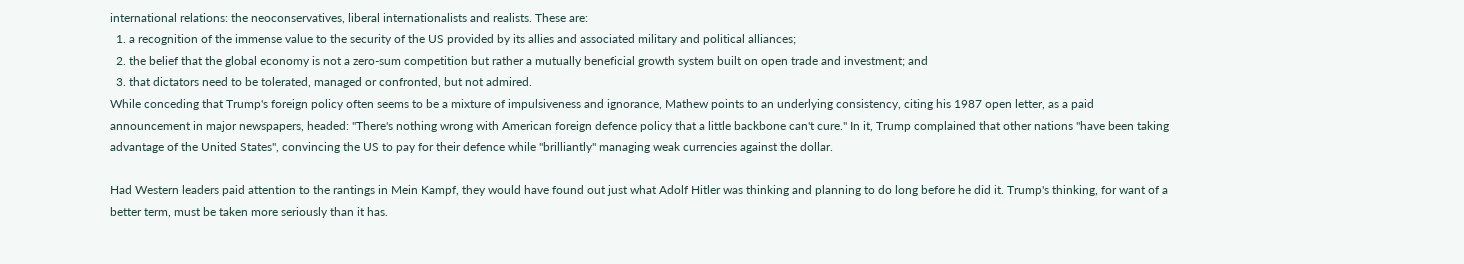international relations: the neoconservatives, liberal internationalists and realists. These are:
  1. a recognition of the immense value to the security of the US provided by its allies and associated military and political alliances;
  2. the belief that the global economy is not a zero-sum competition but rather a mutually beneficial growth system built on open trade and investment; and
  3. that dictators need to be tolerated, managed or confronted, but not admired.
While conceding that Trump's foreign policy often seems to be a mixture of impulsiveness and ignorance, Mathew points to an underlying consistency, citing his 1987 open letter, as a paid announcement in major newspapers, headed: "There's nothing wrong with American foreign defence policy that a little backbone can't cure." In it, Trump complained that other nations "have been taking advantage of the United States", convincing the US to pay for their defence while "brilliantly" managing weak currencies against the dollar.

Had Western leaders paid attention to the rantings in Mein Kampf, they would have found out just what Adolf Hitler was thinking and planning to do long before he did it. Trump's thinking, for want of a better term, must be taken more seriously than it has.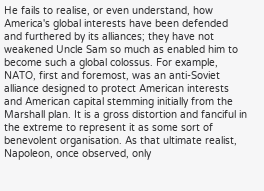He fails to realise, or even understand, how America's global interests have been defended and furthered by its alliances; they have not weakened Uncle Sam so much as enabled him to become such a global colossus. For example, NATO, first and foremost, was an anti-Soviet alliance designed to protect American interests and American capital stemming initially from the Marshall plan. It is a gross distortion and fanciful in the extreme to represent it as some sort of benevolent organisation. As that ultimate realist, Napoleon, once observed, only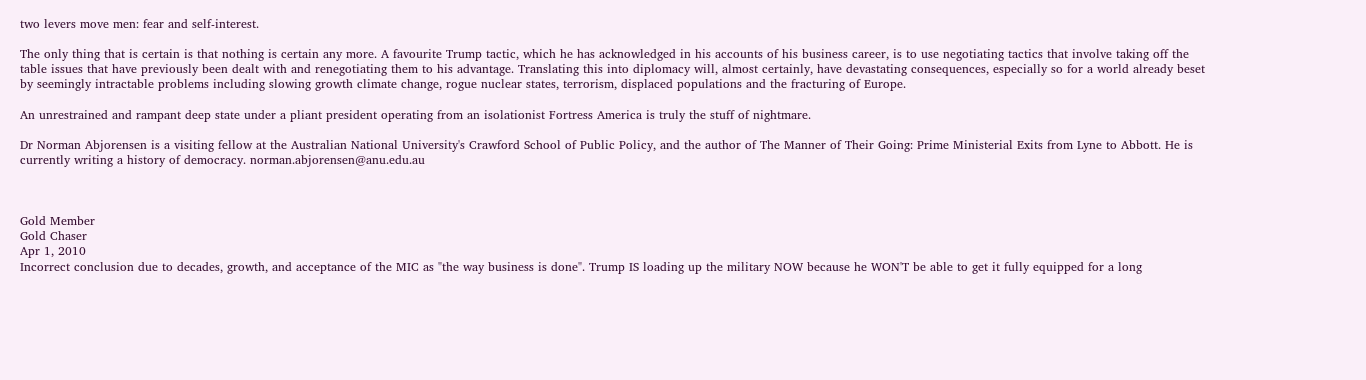two levers move men: fear and self-interest.

The only thing that is certain is that nothing is certain any more. A favourite Trump tactic, which he has acknowledged in his accounts of his business career, is to use negotiating tactics that involve taking off the table issues that have previously been dealt with and renegotiating them to his advantage. Translating this into diplomacy will, almost certainly, have devastating consequences, especially so for a world already beset by seemingly intractable problems including slowing growth climate change, rogue nuclear states, terrorism, displaced populations and the fracturing of Europe.

An unrestrained and rampant deep state under a pliant president operating from an isolationist Fortress America is truly the stuff of nightmare.

Dr Norman Abjorensen is a visiting fellow at the Australian National University's Crawford School of Public Policy, and the author of The Manner of Their Going: Prime Ministerial Exits from Lyne to Abbott. He is currently writing a history of democracy. norman.abjorensen@anu.edu.au



Gold Member
Gold Chaser
Apr 1, 2010
Incorrect conclusion due to decades, growth, and acceptance of the MIC as "the way business is done". Trump IS loading up the military NOW because he WON'T be able to get it fully equipped for a long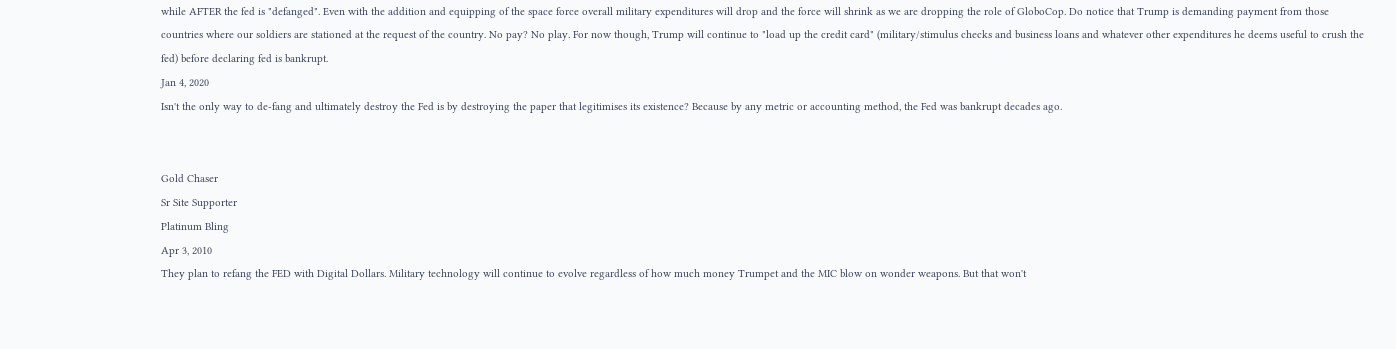while AFTER the fed is "defanged". Even with the addition and equipping of the space force overall military expenditures will drop and the force will shrink as we are dropping the role of GloboCop. Do notice that Trump is demanding payment from those countries where our soldiers are stationed at the request of the country. No pay? No play. For now though, Trump will continue to "load up the credit card" (military/stimulus checks and business loans and whatever other expenditures he deems useful to crush the fed) before declaring fed is bankrupt.
Jan 4, 2020
Isn't the only way to de-fang and ultimately destroy the Fed is by destroying the paper that legitimises its existence? Because by any metric or accounting method, the Fed was bankrupt decades ago.


Gold Chaser
Sr Site Supporter
Platinum Bling
Apr 3, 2010
They plan to refang the FED with Digital Dollars. Military technology will continue to evolve regardless of how much money Trumpet and the MIC blow on wonder weapons. But that won't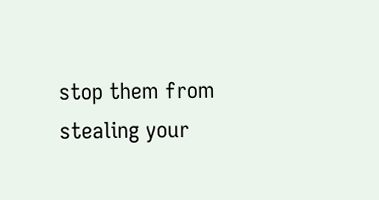stop them from stealing your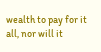wealth to pay for it all, nor will it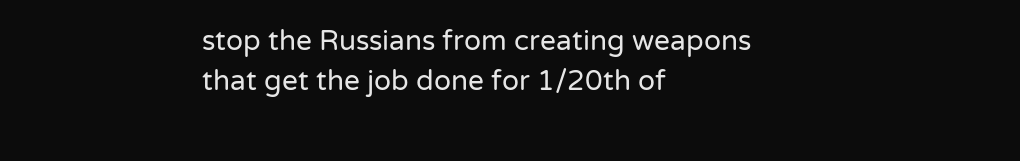stop the Russians from creating weapons that get the job done for 1/20th of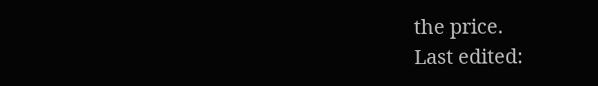the price.
Last edited: